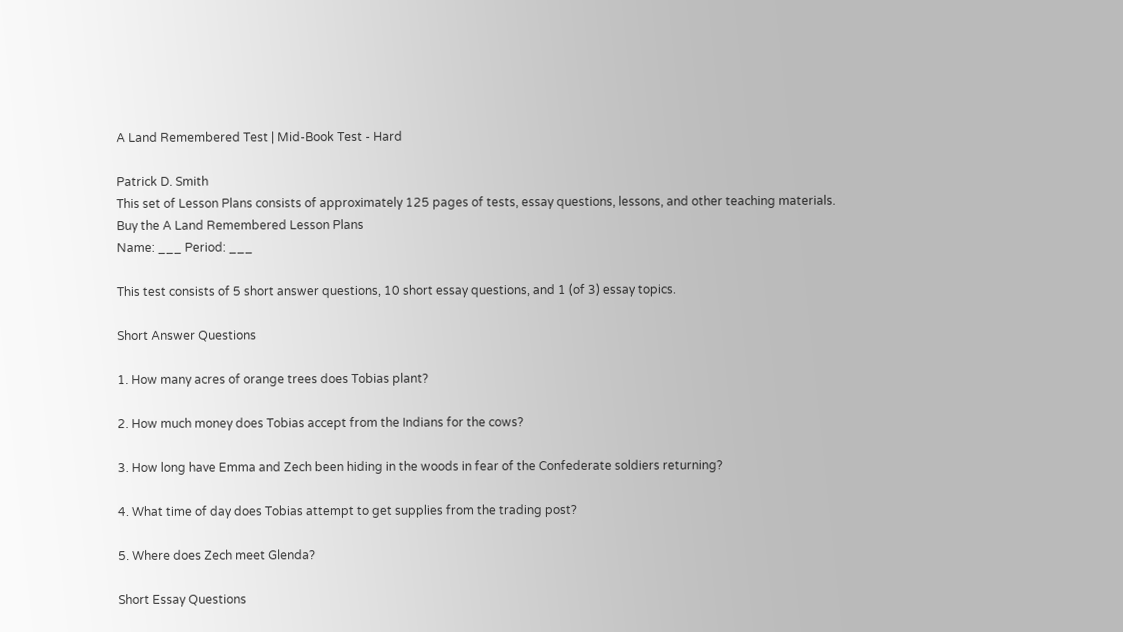A Land Remembered Test | Mid-Book Test - Hard

Patrick D. Smith
This set of Lesson Plans consists of approximately 125 pages of tests, essay questions, lessons, and other teaching materials.
Buy the A Land Remembered Lesson Plans
Name: ___ Period: ___

This test consists of 5 short answer questions, 10 short essay questions, and 1 (of 3) essay topics.

Short Answer Questions

1. How many acres of orange trees does Tobias plant?

2. How much money does Tobias accept from the Indians for the cows?

3. How long have Emma and Zech been hiding in the woods in fear of the Confederate soldiers returning?

4. What time of day does Tobias attempt to get supplies from the trading post?

5. Where does Zech meet Glenda?

Short Essay Questions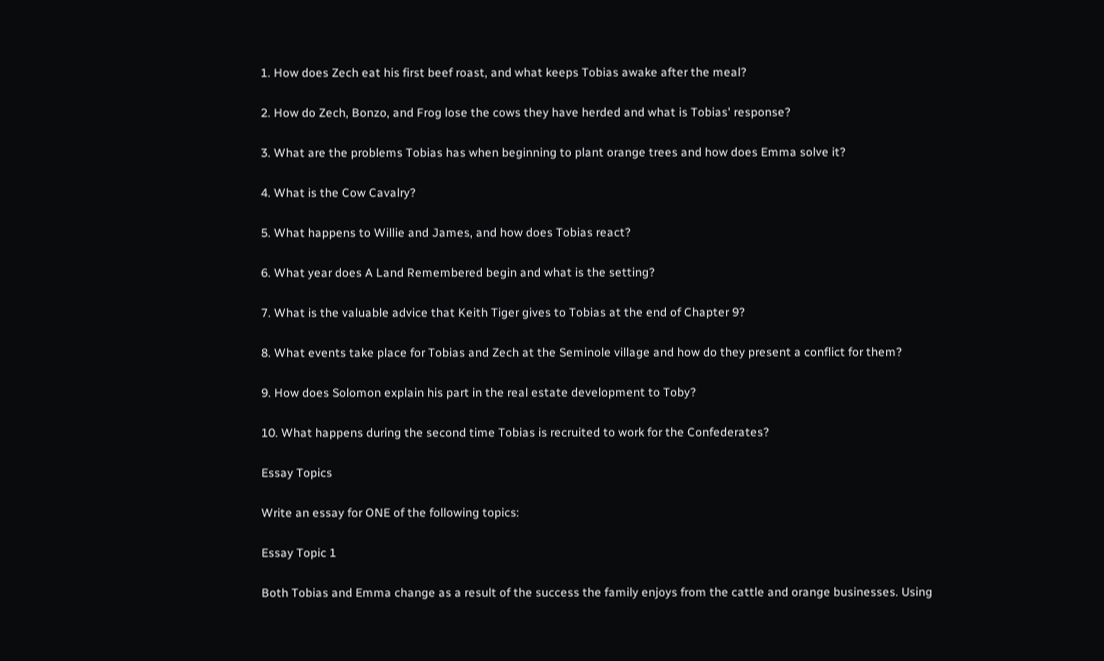1. How does Zech eat his first beef roast, and what keeps Tobias awake after the meal?

2. How do Zech, Bonzo, and Frog lose the cows they have herded and what is Tobias' response?

3. What are the problems Tobias has when beginning to plant orange trees and how does Emma solve it?

4. What is the Cow Cavalry?

5. What happens to Willie and James, and how does Tobias react?

6. What year does A Land Remembered begin and what is the setting?

7. What is the valuable advice that Keith Tiger gives to Tobias at the end of Chapter 9?

8. What events take place for Tobias and Zech at the Seminole village and how do they present a conflict for them?

9. How does Solomon explain his part in the real estate development to Toby?

10. What happens during the second time Tobias is recruited to work for the Confederates?

Essay Topics

Write an essay for ONE of the following topics:

Essay Topic 1

Both Tobias and Emma change as a result of the success the family enjoys from the cattle and orange businesses. Using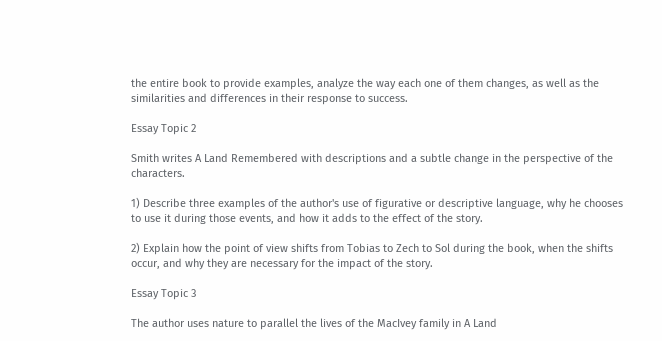the entire book to provide examples, analyze the way each one of them changes, as well as the similarities and differences in their response to success.

Essay Topic 2

Smith writes A Land Remembered with descriptions and a subtle change in the perspective of the characters.

1) Describe three examples of the author's use of figurative or descriptive language, why he chooses to use it during those events, and how it adds to the effect of the story.

2) Explain how the point of view shifts from Tobias to Zech to Sol during the book, when the shifts occur, and why they are necessary for the impact of the story.

Essay Topic 3

The author uses nature to parallel the lives of the MacIvey family in A Land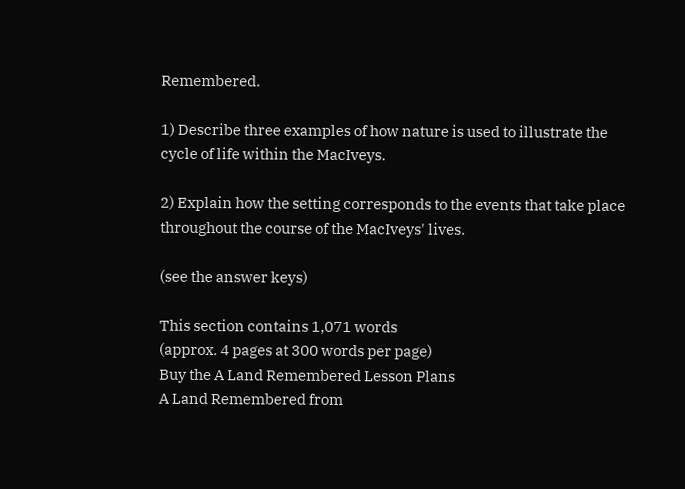Remembered.

1) Describe three examples of how nature is used to illustrate the cycle of life within the MacIveys.

2) Explain how the setting corresponds to the events that take place throughout the course of the MacIveys' lives.

(see the answer keys)

This section contains 1,071 words
(approx. 4 pages at 300 words per page)
Buy the A Land Remembered Lesson Plans
A Land Remembered from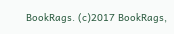BookRags. (c)2017 BookRags,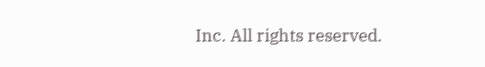Inc. All rights reserved.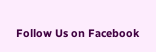Follow Us on Facebook